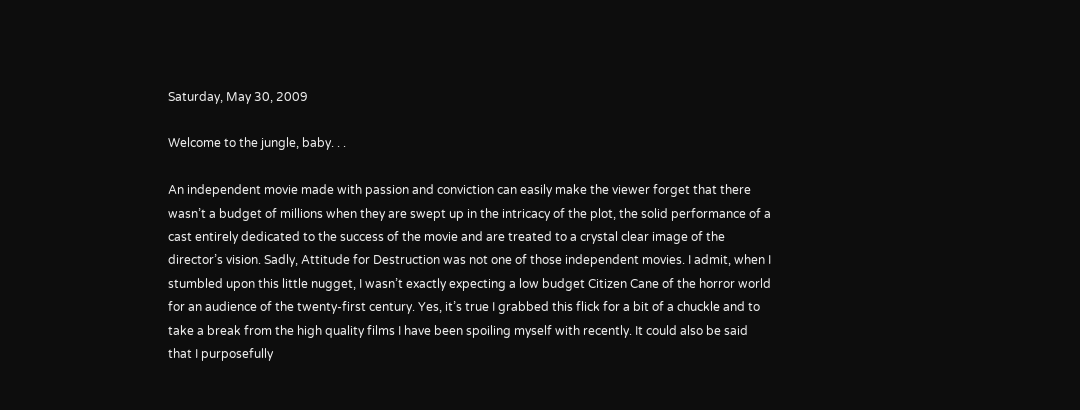Saturday, May 30, 2009

Welcome to the jungle, baby. . .

An independent movie made with passion and conviction can easily make the viewer forget that there wasn’t a budget of millions when they are swept up in the intricacy of the plot, the solid performance of a cast entirely dedicated to the success of the movie and are treated to a crystal clear image of the director’s vision. Sadly, Attitude for Destruction was not one of those independent movies. I admit, when I stumbled upon this little nugget, I wasn’t exactly expecting a low budget Citizen Cane of the horror world for an audience of the twenty-first century. Yes, it’s true I grabbed this flick for a bit of a chuckle and to take a break from the high quality films I have been spoiling myself with recently. It could also be said that I purposefully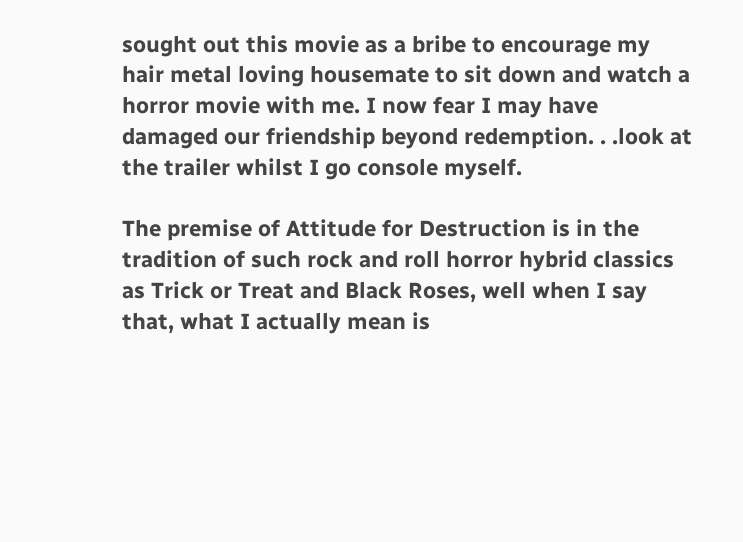sought out this movie as a bribe to encourage my hair metal loving housemate to sit down and watch a horror movie with me. I now fear I may have damaged our friendship beyond redemption. . .look at the trailer whilst I go console myself.

The premise of Attitude for Destruction is in the tradition of such rock and roll horror hybrid classics as Trick or Treat and Black Roses, well when I say that, what I actually mean is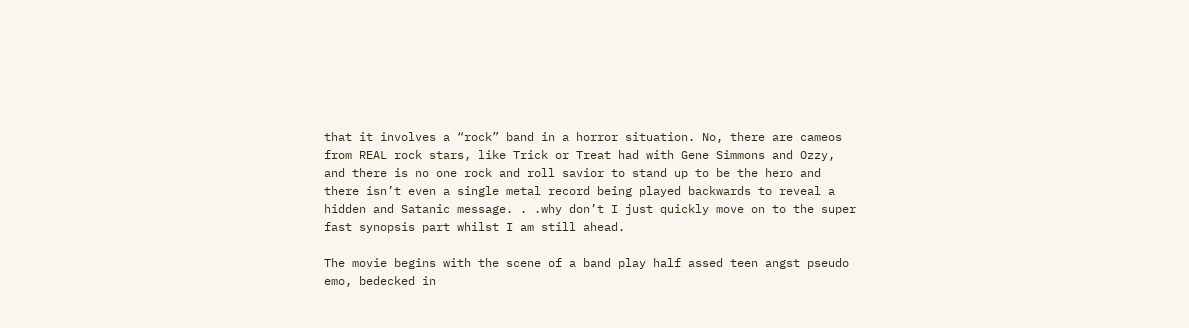that it involves a “rock” band in a horror situation. No, there are cameos from REAL rock stars, like Trick or Treat had with Gene Simmons and Ozzy, and there is no one rock and roll savior to stand up to be the hero and there isn’t even a single metal record being played backwards to reveal a hidden and Satanic message. . .why don’t I just quickly move on to the super fast synopsis part whilst I am still ahead.

The movie begins with the scene of a band play half assed teen angst pseudo emo, bedecked in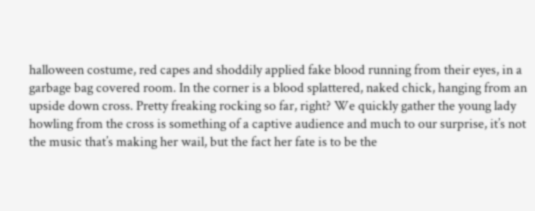halloween costume, red capes and shoddily applied fake blood running from their eyes, in a garbage bag covered room. In the corner is a blood splattered, naked chick, hanging from an upside down cross. Pretty freaking rocking so far, right? We quickly gather the young lady howling from the cross is something of a captive audience and much to our surprise, it’s not the music that’s making her wail, but the fact her fate is to be the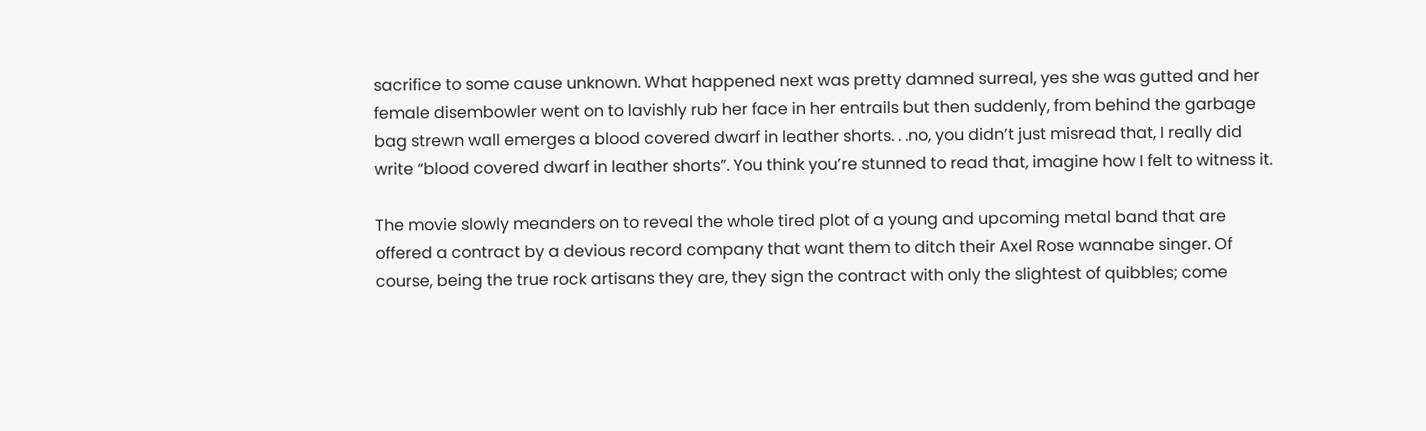sacrifice to some cause unknown. What happened next was pretty damned surreal, yes she was gutted and her female disembowler went on to lavishly rub her face in her entrails but then suddenly, from behind the garbage bag strewn wall emerges a blood covered dwarf in leather shorts. . .no, you didn’t just misread that, I really did write “blood covered dwarf in leather shorts”. You think you’re stunned to read that, imagine how I felt to witness it.

The movie slowly meanders on to reveal the whole tired plot of a young and upcoming metal band that are offered a contract by a devious record company that want them to ditch their Axel Rose wannabe singer. Of course, being the true rock artisans they are, they sign the contract with only the slightest of quibbles; come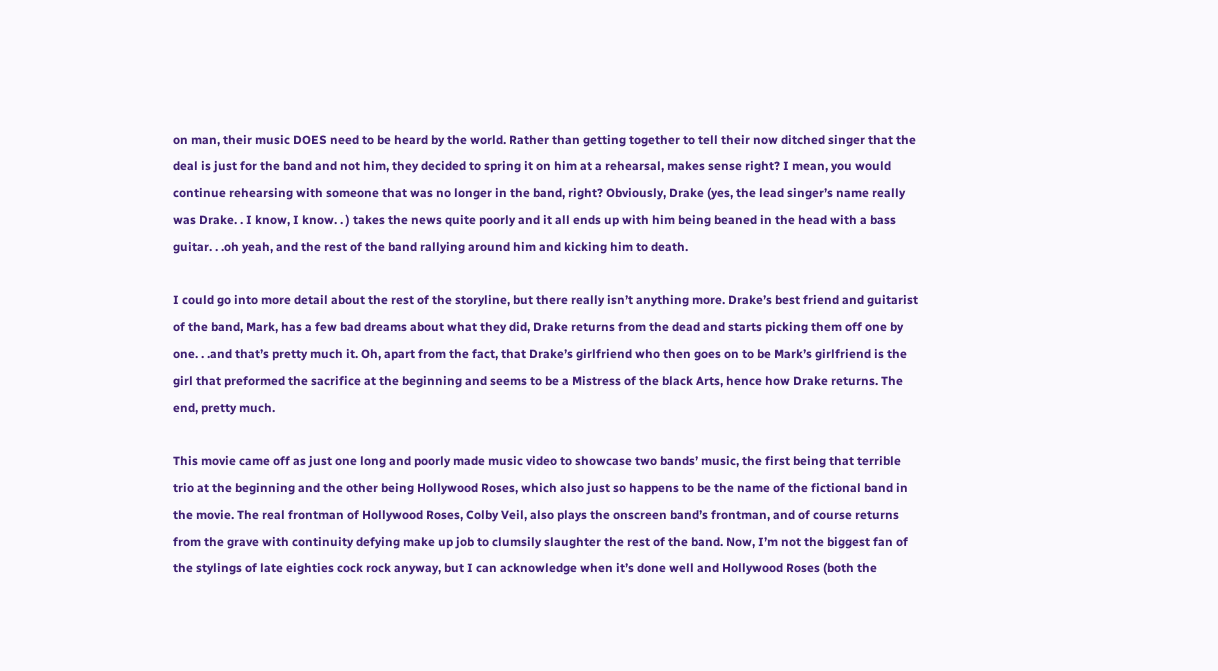on man, their music DOES need to be heard by the world. Rather than getting together to tell their now ditched singer that the deal is just for the band and not him, they decided to spring it on him at a rehearsal, makes sense right? I mean, you would continue rehearsing with someone that was no longer in the band, right? Obviously, Drake (yes, the lead singer’s name really was Drake. . I know, I know. . ) takes the news quite poorly and it all ends up with him being beaned in the head with a bass guitar. . .oh yeah, and the rest of the band rallying around him and kicking him to death.

I could go into more detail about the rest of the storyline, but there really isn’t anything more. Drake’s best friend and guitarist of the band, Mark, has a few bad dreams about what they did, Drake returns from the dead and starts picking them off one by one. . .and that’s pretty much it. Oh, apart from the fact, that Drake’s girlfriend who then goes on to be Mark’s girlfriend is the girl that preformed the sacrifice at the beginning and seems to be a Mistress of the black Arts, hence how Drake returns. The end, pretty much.

This movie came off as just one long and poorly made music video to showcase two bands’ music, the first being that terrible trio at the beginning and the other being Hollywood Roses, which also just so happens to be the name of the fictional band in the movie. The real frontman of Hollywood Roses, Colby Veil, also plays the onscreen band’s frontman, and of course returns from the grave with continuity defying make up job to clumsily slaughter the rest of the band. Now, I’m not the biggest fan of the stylings of late eighties cock rock anyway, but I can acknowledge when it’s done well and Hollywood Roses (both the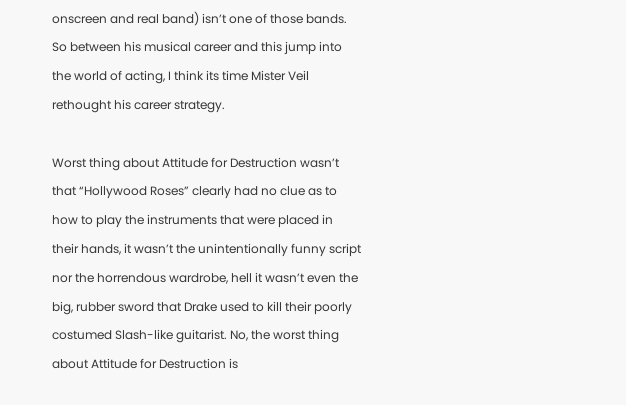onscreen and real band) isn’t one of those bands. So between his musical career and this jump into the world of acting, I think its time Mister Veil rethought his career strategy.

Worst thing about Attitude for Destruction wasn’t that “Hollywood Roses” clearly had no clue as to how to play the instruments that were placed in their hands, it wasn’t the unintentionally funny script nor the horrendous wardrobe, hell it wasn’t even the big, rubber sword that Drake used to kill their poorly costumed Slash-like guitarist. No, the worst thing about Attitude for Destruction is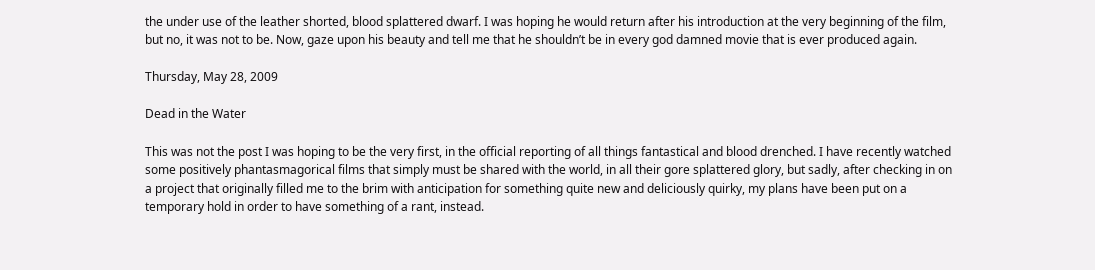the under use of the leather shorted, blood splattered dwarf. I was hoping he would return after his introduction at the very beginning of the film, but no, it was not to be. Now, gaze upon his beauty and tell me that he shouldn’t be in every god damned movie that is ever produced again.

Thursday, May 28, 2009

Dead in the Water

This was not the post I was hoping to be the very first, in the official reporting of all things fantastical and blood drenched. I have recently watched some positively phantasmagorical films that simply must be shared with the world, in all their gore splattered glory, but sadly, after checking in on a project that originally filled me to the brim with anticipation for something quite new and deliciously quirky, my plans have been put on a temporary hold in order to have something of a rant, instead.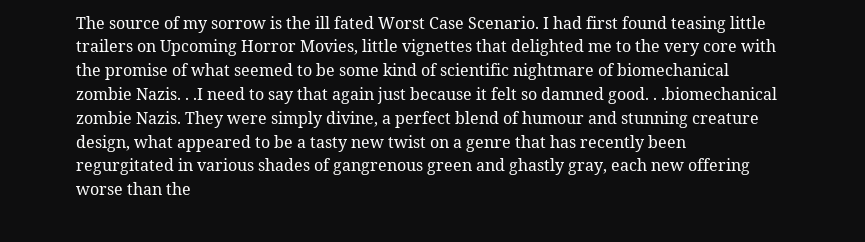The source of my sorrow is the ill fated Worst Case Scenario. I had first found teasing little trailers on Upcoming Horror Movies, little vignettes that delighted me to the very core with the promise of what seemed to be some kind of scientific nightmare of biomechanical zombie Nazis. . .I need to say that again just because it felt so damned good. . .biomechanical zombie Nazis. They were simply divine, a perfect blend of humour and stunning creature design, what appeared to be a tasty new twist on a genre that has recently been regurgitated in various shades of gangrenous green and ghastly gray, each new offering worse than the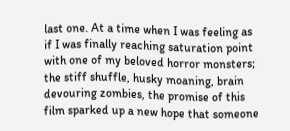last one. At a time when I was feeling as if I was finally reaching saturation point with one of my beloved horror monsters; the stiff shuffle, husky moaning, brain devouring zombies, the promise of this film sparked up a new hope that someone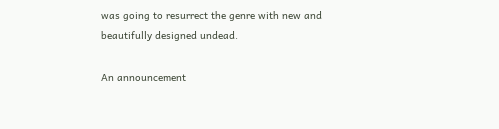was going to resurrect the genre with new and beautifully designed undead.

An announcement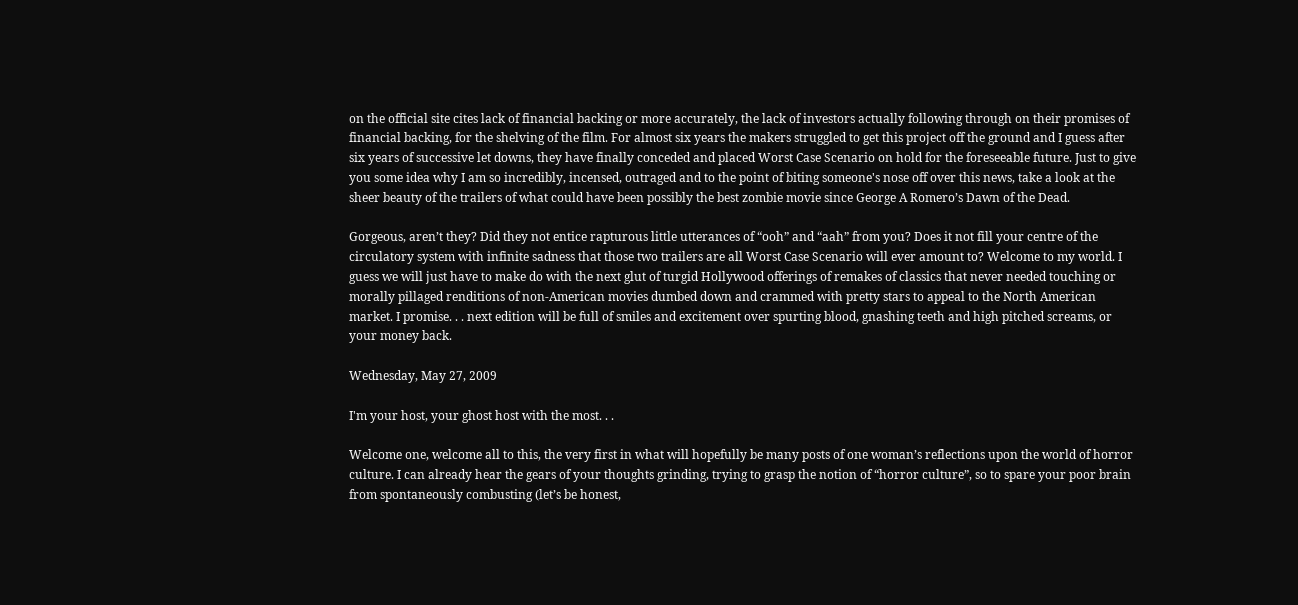on the official site cites lack of financial backing or more accurately, the lack of investors actually following through on their promises of financial backing, for the shelving of the film. For almost six years the makers struggled to get this project off the ground and I guess after six years of successive let downs, they have finally conceded and placed Worst Case Scenario on hold for the foreseeable future. Just to give you some idea why I am so incredibly, incensed, outraged and to the point of biting someone's nose off over this news, take a look at the sheer beauty of the trailers of what could have been possibly the best zombie movie since George A Romero’s Dawn of the Dead.

Gorgeous, aren’t they? Did they not entice rapturous little utterances of “ooh” and “aah” from you? Does it not fill your centre of the circulatory system with infinite sadness that those two trailers are all Worst Case Scenario will ever amount to? Welcome to my world. I guess we will just have to make do with the next glut of turgid Hollywood offerings of remakes of classics that never needed touching or morally pillaged renditions of non-American movies dumbed down and crammed with pretty stars to appeal to the North American market. I promise. . . next edition will be full of smiles and excitement over spurting blood, gnashing teeth and high pitched screams, or your money back.

Wednesday, May 27, 2009

I'm your host, your ghost host with the most. . .

Welcome one, welcome all to this, the very first in what will hopefully be many posts of one woman’s reflections upon the world of horror culture. I can already hear the gears of your thoughts grinding, trying to grasp the notion of “horror culture”, so to spare your poor brain from spontaneously combusting (let’s be honest,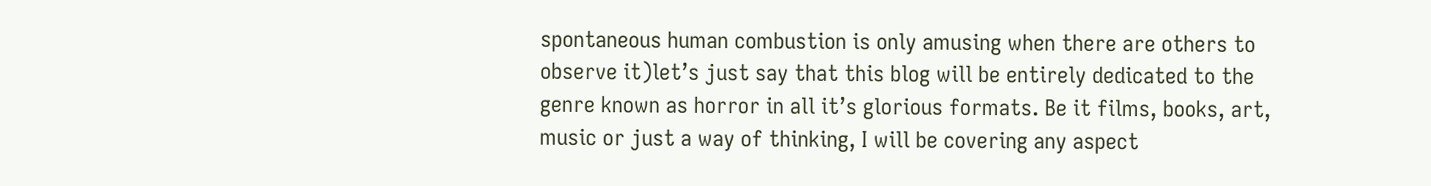spontaneous human combustion is only amusing when there are others to observe it)let’s just say that this blog will be entirely dedicated to the genre known as horror in all it’s glorious formats. Be it films, books, art, music or just a way of thinking, I will be covering any aspect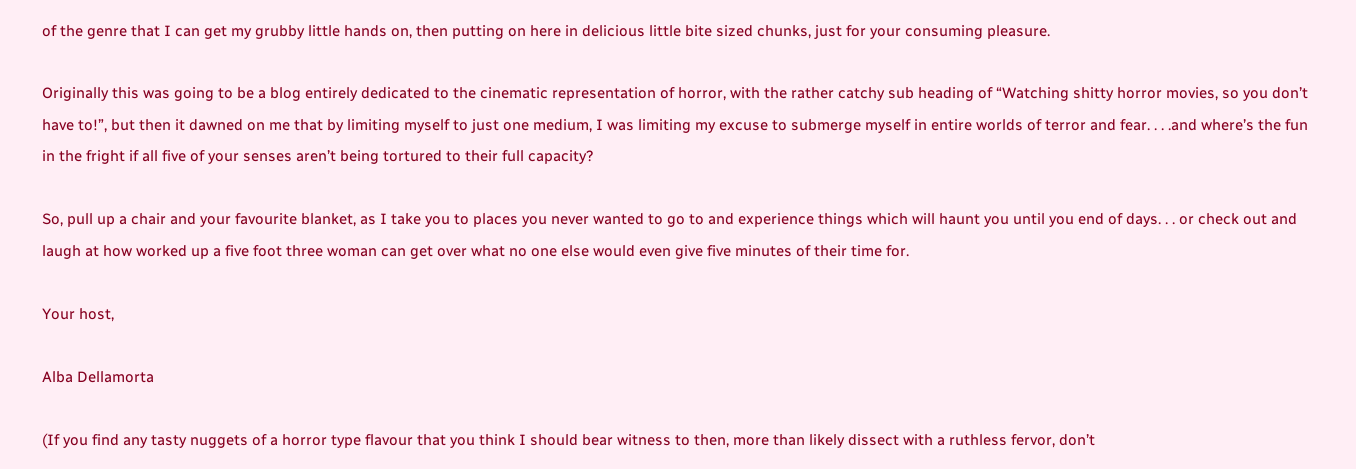of the genre that I can get my grubby little hands on, then putting on here in delicious little bite sized chunks, just for your consuming pleasure.

Originally this was going to be a blog entirely dedicated to the cinematic representation of horror, with the rather catchy sub heading of “Watching shitty horror movies, so you don’t have to!”, but then it dawned on me that by limiting myself to just one medium, I was limiting my excuse to submerge myself in entire worlds of terror and fear. . . .and where’s the fun in the fright if all five of your senses aren’t being tortured to their full capacity?

So, pull up a chair and your favourite blanket, as I take you to places you never wanted to go to and experience things which will haunt you until you end of days. . . or check out and laugh at how worked up a five foot three woman can get over what no one else would even give five minutes of their time for.

Your host,

Alba Dellamorta

(If you find any tasty nuggets of a horror type flavour that you think I should bear witness to then, more than likely dissect with a ruthless fervor, don’t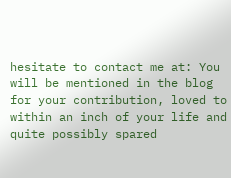hesitate to contact me at: You will be mentioned in the blog for your contribution, loved to within an inch of your life and quite possibly spared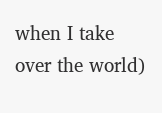when I take over the world)